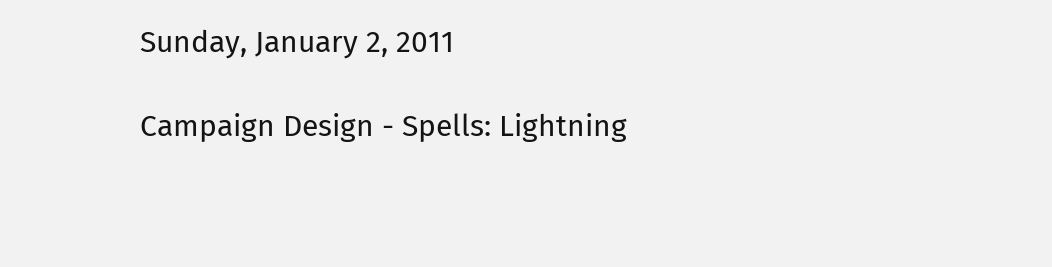Sunday, January 2, 2011

Campaign Design - Spells: Lightning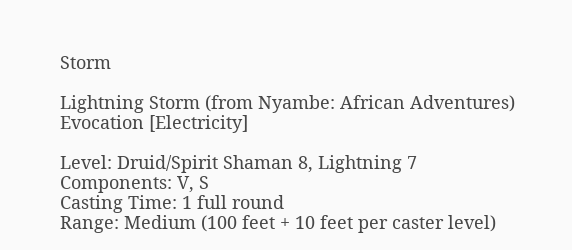Storm

Lightning Storm (from Nyambe: African Adventures)
Evocation [Electricity]

Level: Druid/Spirit Shaman 8, Lightning 7
Components: V, S
Casting Time: 1 full round
Range: Medium (100 feet + 10 feet per caster level)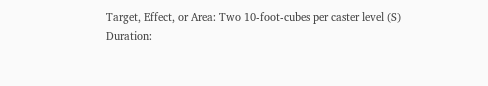Target, Effect, or Area: Two 10-foot-cubes per caster level (S)
Duration: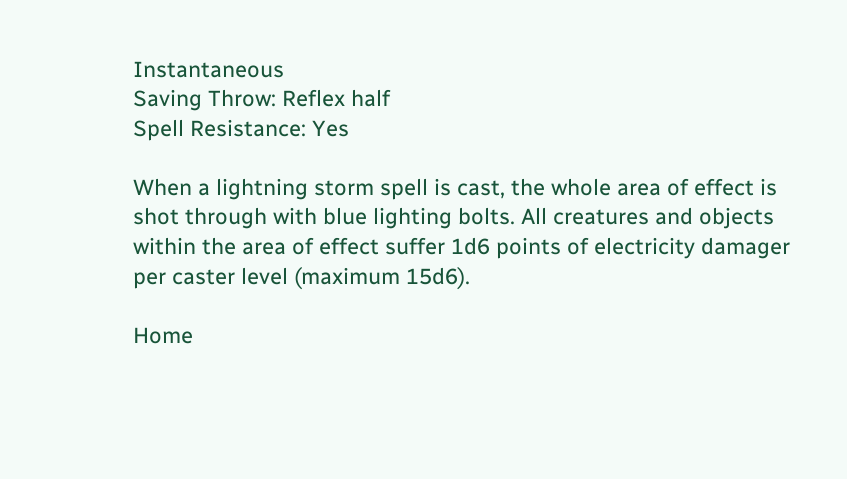Instantaneous
Saving Throw: Reflex half
Spell Resistance: Yes

When a lightning storm spell is cast, the whole area of effect is shot through with blue lighting bolts. All creatures and objects within the area of effect suffer 1d6 points of electricity damager per caster level (maximum 15d6).

Home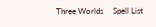Three Worlds     Spell List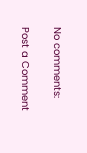No comments:

Post a Comment